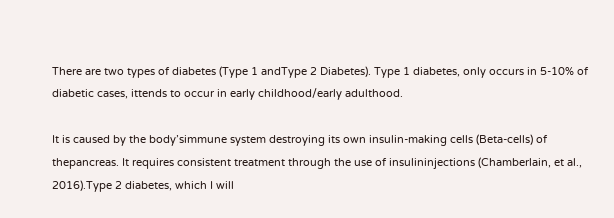There are two types of diabetes (Type 1 andType 2 Diabetes). Type 1 diabetes, only occurs in 5-10% of diabetic cases, ittends to occur in early childhood/early adulthood.

It is caused by the body’simmune system destroying its own insulin-making cells (Beta-cells) of thepancreas. It requires consistent treatment through the use of insulininjections (Chamberlain, et al., 2016).Type 2 diabetes, which I will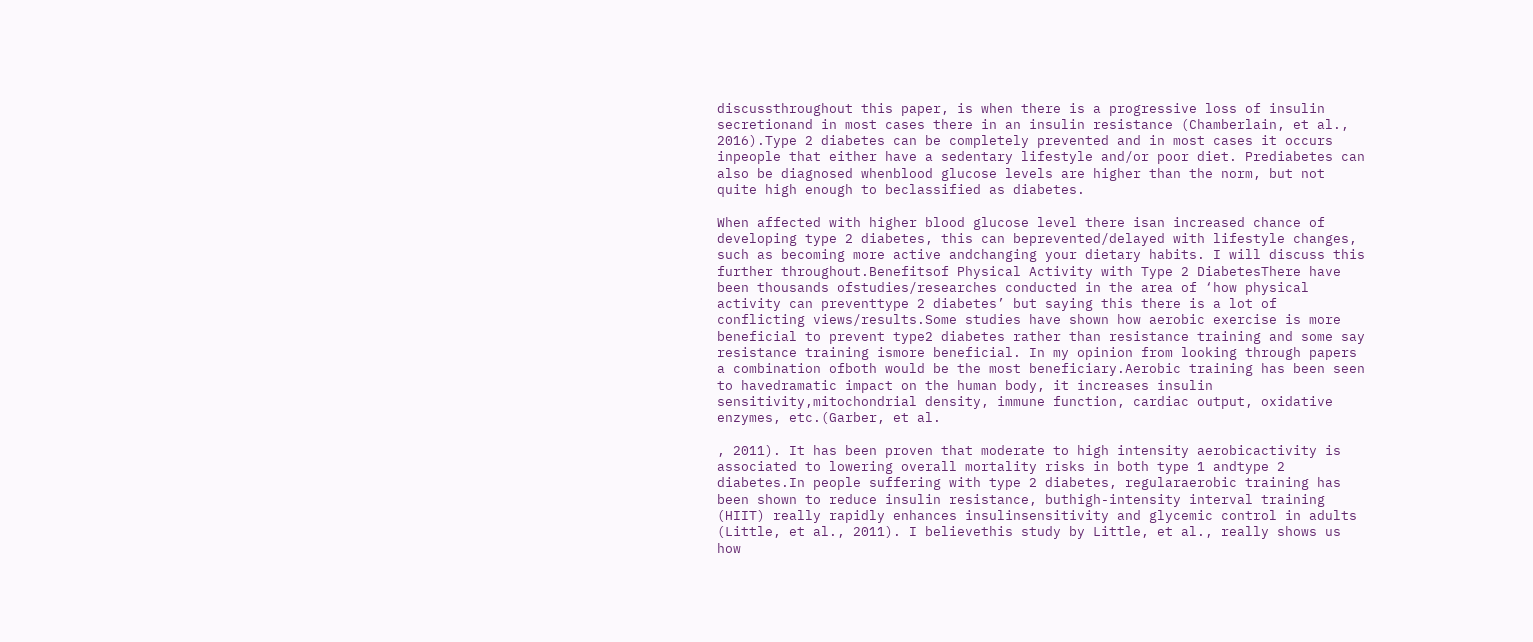discussthroughout this paper, is when there is a progressive loss of insulin secretionand in most cases there in an insulin resistance (Chamberlain, et al., 2016).Type 2 diabetes can be completely prevented and in most cases it occurs inpeople that either have a sedentary lifestyle and/or poor diet. Prediabetes can also be diagnosed whenblood glucose levels are higher than the norm, but not quite high enough to beclassified as diabetes.

When affected with higher blood glucose level there isan increased chance of developing type 2 diabetes, this can beprevented/delayed with lifestyle changes, such as becoming more active andchanging your dietary habits. I will discuss this further throughout.Benefitsof Physical Activity with Type 2 DiabetesThere have been thousands ofstudies/researches conducted in the area of ‘how physical activity can preventtype 2 diabetes’ but saying this there is a lot of conflicting views/results.Some studies have shown how aerobic exercise is more beneficial to prevent type2 diabetes rather than resistance training and some say resistance training ismore beneficial. In my opinion from looking through papers a combination ofboth would be the most beneficiary.Aerobic training has been seen to havedramatic impact on the human body, it increases insulin sensitivity,mitochondrial density, immune function, cardiac output, oxidative enzymes, etc.(Garber, et al.

, 2011). It has been proven that moderate to high intensity aerobicactivity is associated to lowering overall mortality risks in both type 1 andtype 2 diabetes.In people suffering with type 2 diabetes, regularaerobic training has been shown to reduce insulin resistance, buthigh-intensity interval training (HIIT) really rapidly enhances insulinsensitivity and glycemic control in adults (Little, et al., 2011). I believethis study by Little, et al., really shows us how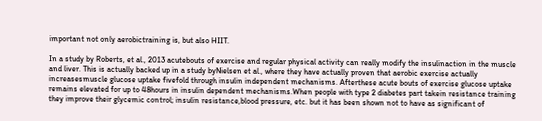important not only aerobictraining is, but also HIIT.

In a study by Roberts, et al., 2013 acutebouts of exercise and regular physical activity can really modify the insulinaction in the muscle and liver. This is actually backed up in a study byNielsen et al., where they have actually proven that aerobic exercise actually increasesmuscle glucose uptake fivefold through insulin independent mechanisms. Afterthese acute bouts of exercise glucose uptake remains elevated for up to 48hours in insulin dependent mechanisms.When people with type 2 diabetes part takein resistance training they improve their glycemic control; insulin resistance,blood pressure, etc. but it has been shown not to have as significant of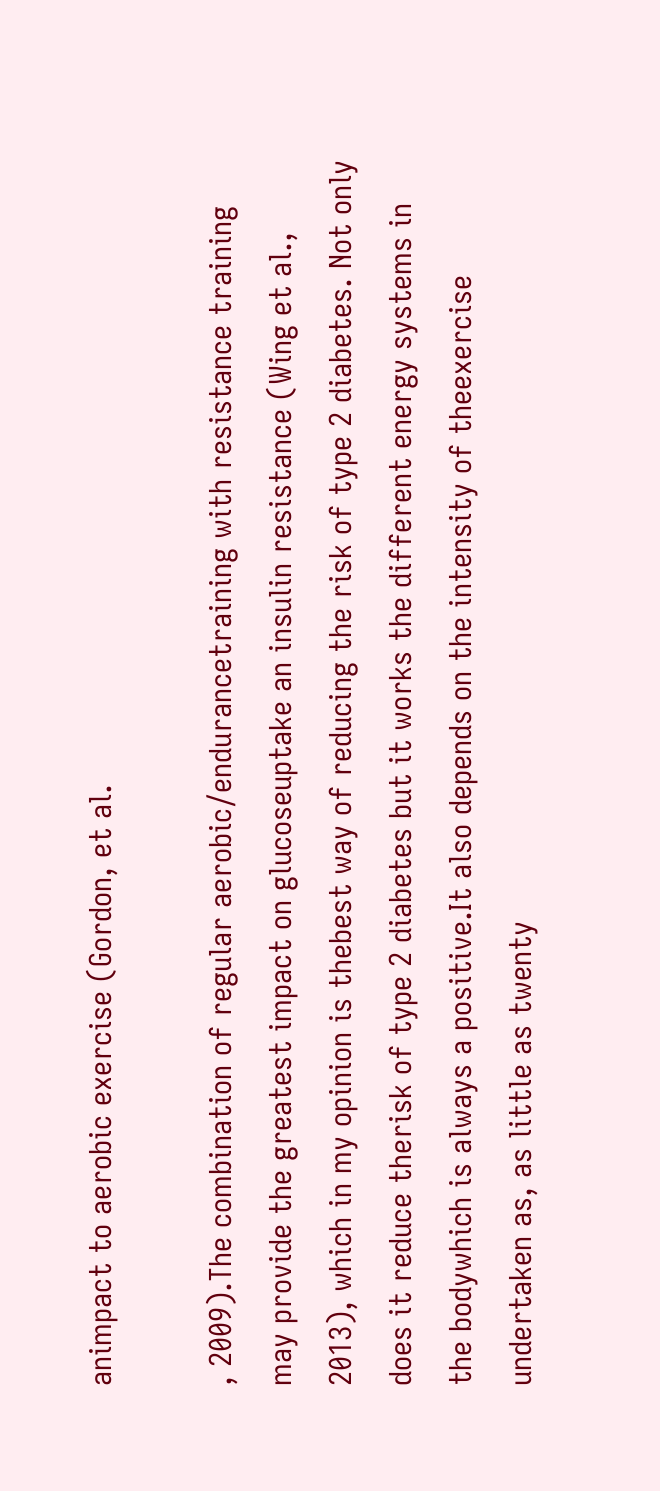animpact to aerobic exercise (Gordon, et al.

, 2009).The combination of regular aerobic/endurancetraining with resistance training may provide the greatest impact on glucoseuptake an insulin resistance (Wing et al., 2013), which in my opinion is thebest way of reducing the risk of type 2 diabetes. Not only does it reduce therisk of type 2 diabetes but it works the different energy systems in the bodywhich is always a positive.It also depends on the intensity of theexercise undertaken as, as little as twenty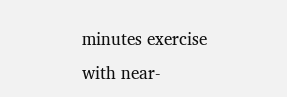minutes exercise with near-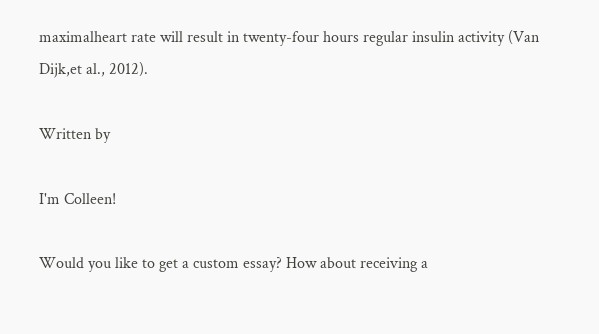maximalheart rate will result in twenty-four hours regular insulin activity (Van Dijk,et al., 2012).

Written by

I'm Colleen!

Would you like to get a custom essay? How about receiving a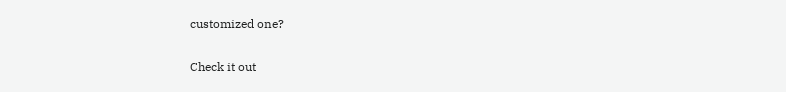customized one?

Check it out